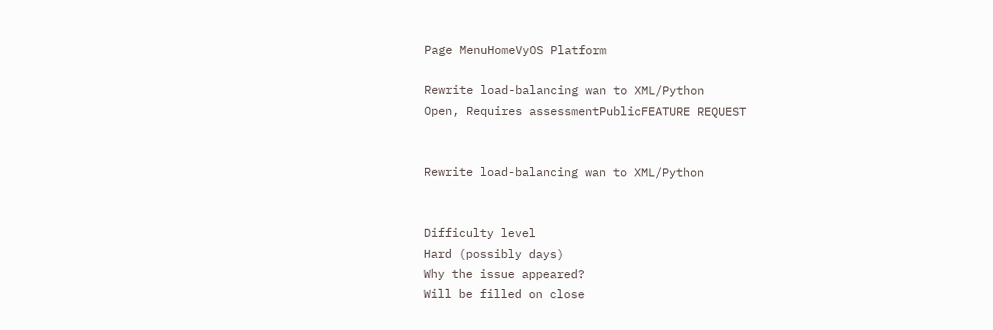Page MenuHomeVyOS Platform

Rewrite load-balancing wan to XML/Python
Open, Requires assessmentPublicFEATURE REQUEST


Rewrite load-balancing wan to XML/Python


Difficulty level
Hard (possibly days)
Why the issue appeared?
Will be filled on close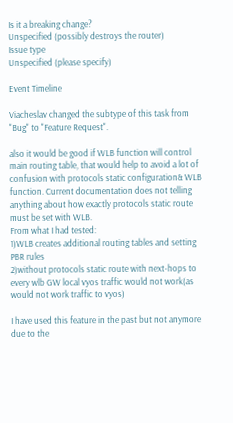Is it a breaking change?
Unspecified (possibly destroys the router)
Issue type
Unspecified (please specify)

Event Timeline

Viacheslav changed the subtype of this task from "Bug" to "Feature Request".

also it would be good if WLB function will control main routing table, that would help to avoid a lot of confusion with protocols static configuration& WLB function. Current documentation does not telling anything about how exactly protocols static route must be set with WLB.
From what I had tested:
1)WLB creates additional routing tables and setting PBR rules
2)without protocols static route with next-hops to every wlb GW local vyos traffic would not work(as would not work traffic to vyos)

I have used this feature in the past but not anymore due to the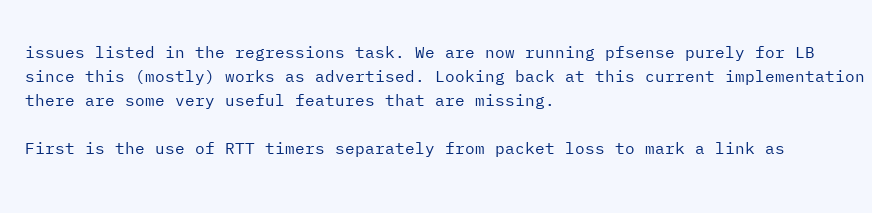issues listed in the regressions task. We are now running pfsense purely for LB since this (mostly) works as advertised. Looking back at this current implementation there are some very useful features that are missing.

First is the use of RTT timers separately from packet loss to mark a link as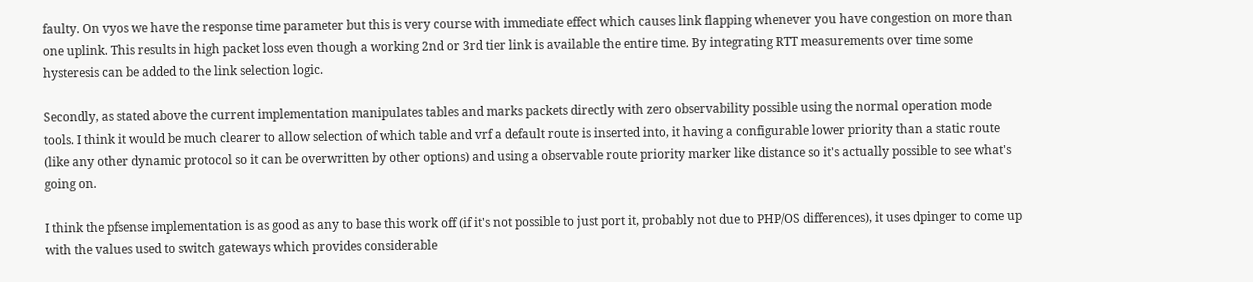faulty. On vyos we have the response time parameter but this is very course with immediate effect which causes link flapping whenever you have congestion on more than one uplink. This results in high packet loss even though a working 2nd or 3rd tier link is available the entire time. By integrating RTT measurements over time some hysteresis can be added to the link selection logic.

Secondly, as stated above the current implementation manipulates tables and marks packets directly with zero observability possible using the normal operation mode tools. I think it would be much clearer to allow selection of which table and vrf a default route is inserted into, it having a configurable lower priority than a static route (like any other dynamic protocol so it can be overwritten by other options) and using a observable route priority marker like distance so it's actually possible to see what's going on.

I think the pfsense implementation is as good as any to base this work off (if it's not possible to just port it, probably not due to PHP/OS differences), it uses dpinger to come up with the values used to switch gateways which provides considerable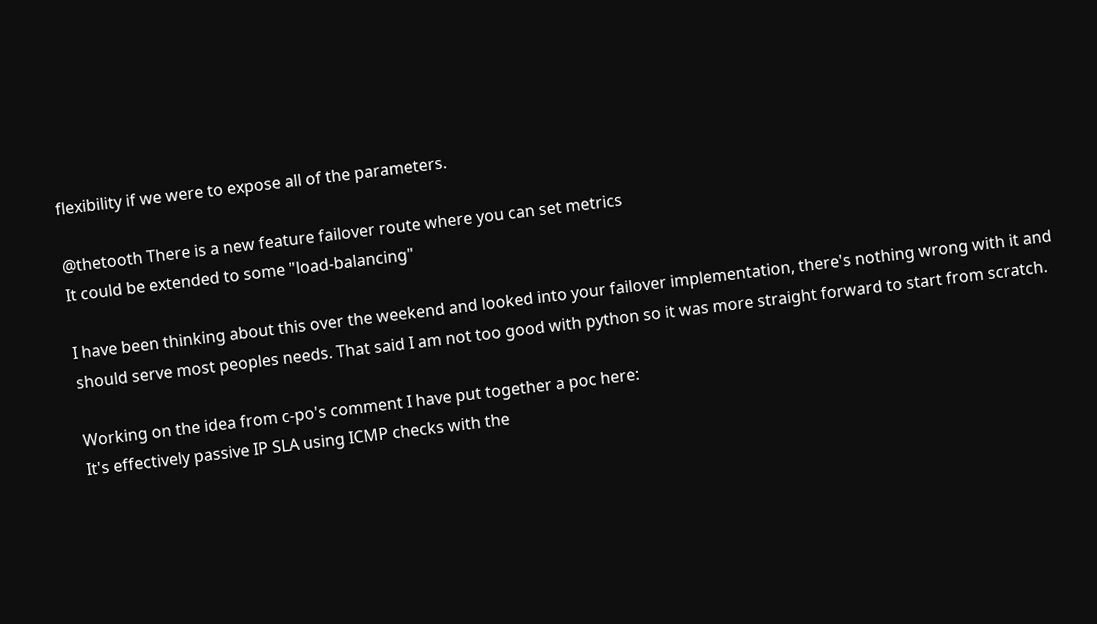flexibility if we were to expose all of the parameters.

@thetooth There is a new feature failover route where you can set metrics
It could be extended to some "load-balancing"

I have been thinking about this over the weekend and looked into your failover implementation, there's nothing wrong with it and should serve most peoples needs. That said I am not too good with python so it was more straight forward to start from scratch.

Working on the idea from c-po's comment I have put together a poc here:
It's effectively passive IP SLA using ICMP checks with the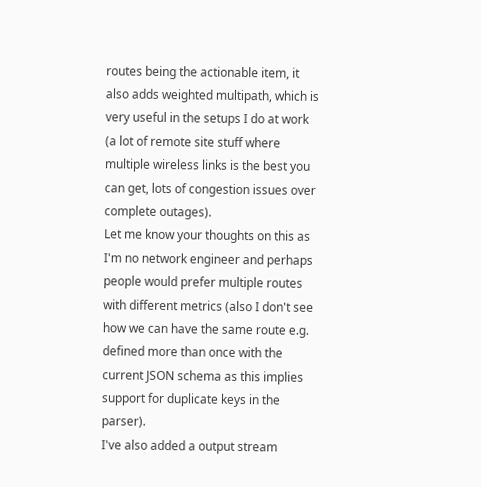routes being the actionable item, it also adds weighted multipath, which is very useful in the setups I do at work (a lot of remote site stuff where multiple wireless links is the best you can get, lots of congestion issues over complete outages).
Let me know your thoughts on this as I'm no network engineer and perhaps people would prefer multiple routes with different metrics (also I don't see how we can have the same route e.g. defined more than once with the current JSON schema as this implies support for duplicate keys in the parser).
I've also added a output stream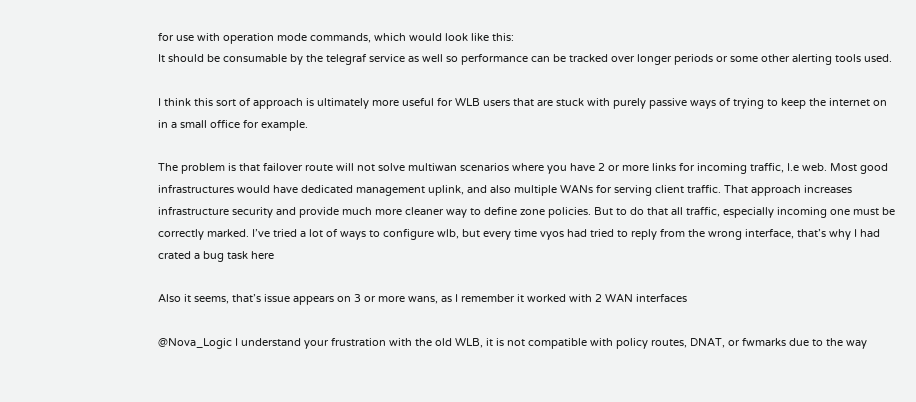for use with operation mode commands, which would look like this:
It should be consumable by the telegraf service as well so performance can be tracked over longer periods or some other alerting tools used.

I think this sort of approach is ultimately more useful for WLB users that are stuck with purely passive ways of trying to keep the internet on in a small office for example.

The problem is that failover route will not solve multiwan scenarios where you have 2 or more links for incoming traffic, I.e web. Most good infrastructures would have dedicated management uplink, and also multiple WANs for serving client traffic. That approach increases infrastructure security and provide much more cleaner way to define zone policies. But to do that all traffic, especially incoming one must be correctly marked. I’ve tried a lot of ways to configure wlb, but every time vyos had tried to reply from the wrong interface, that’s why I had crated a bug task here

Also it seems, that’s issue appears on 3 or more wans, as I remember it worked with 2 WAN interfaces

@Nova_Logic I understand your frustration with the old WLB, it is not compatible with policy routes, DNAT, or fwmarks due to the way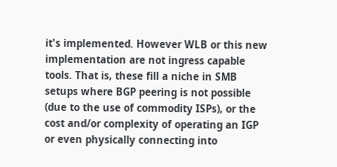it's implemented. However WLB or this new implementation are not ingress capable tools. That is, these fill a niche in SMB setups where BGP peering is not possible (due to the use of commodity ISPs), or the cost and/or complexity of operating an IGP or even physically connecting into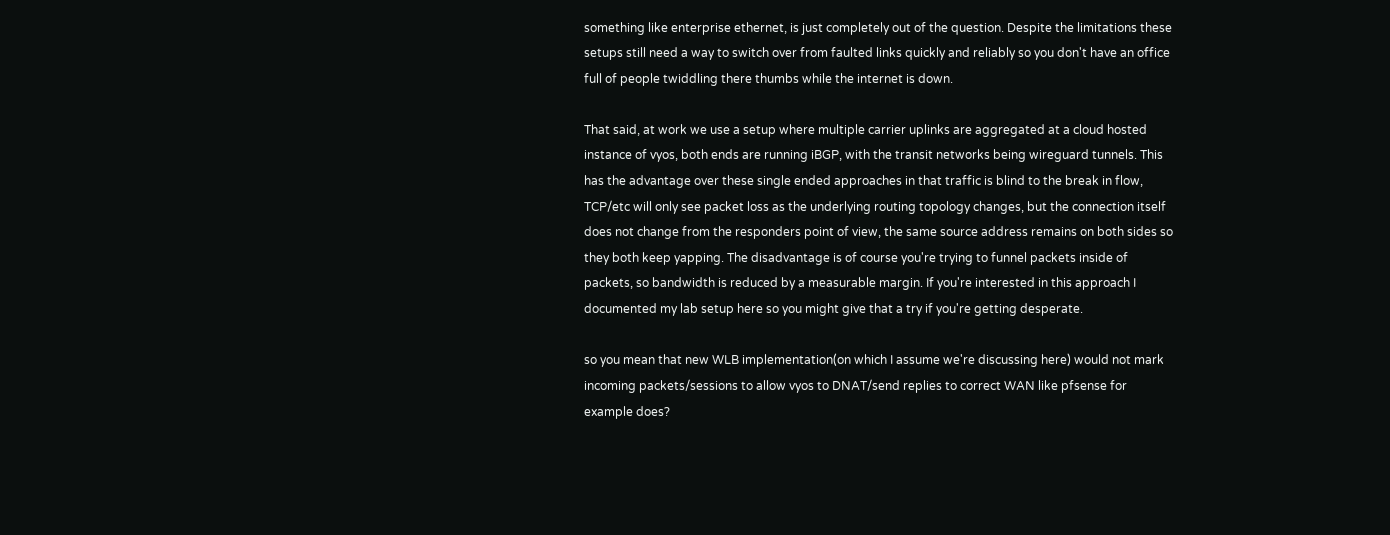something like enterprise ethernet, is just completely out of the question. Despite the limitations these setups still need a way to switch over from faulted links quickly and reliably so you don't have an office full of people twiddling there thumbs while the internet is down.

That said, at work we use a setup where multiple carrier uplinks are aggregated at a cloud hosted instance of vyos, both ends are running iBGP, with the transit networks being wireguard tunnels. This has the advantage over these single ended approaches in that traffic is blind to the break in flow, TCP/etc will only see packet loss as the underlying routing topology changes, but the connection itself does not change from the responders point of view, the same source address remains on both sides so they both keep yapping. The disadvantage is of course you're trying to funnel packets inside of packets, so bandwidth is reduced by a measurable margin. If you're interested in this approach I documented my lab setup here so you might give that a try if you're getting desperate.

so you mean that new WLB implementation(on which I assume we're discussing here) would not mark incoming packets/sessions to allow vyos to DNAT/send replies to correct WAN like pfsense for example does?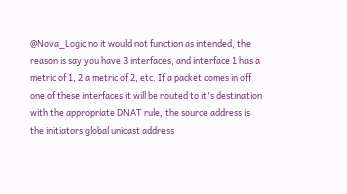@Nova_Logic no it would not function as intended, the reason is say you have 3 interfaces, and interface 1 has a metric of 1, 2 a metric of 2, etc. If a packet comes in off one of these interfaces it will be routed to it's destination with the appropriate DNAT rule, the source address is the initiators global unicast address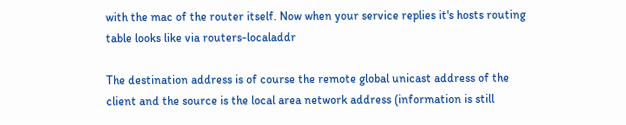with the mac of the router itself. Now when your service replies it's hosts routing table looks like via routers-localaddr

The destination address is of course the remote global unicast address of the client and the source is the local area network address (information is still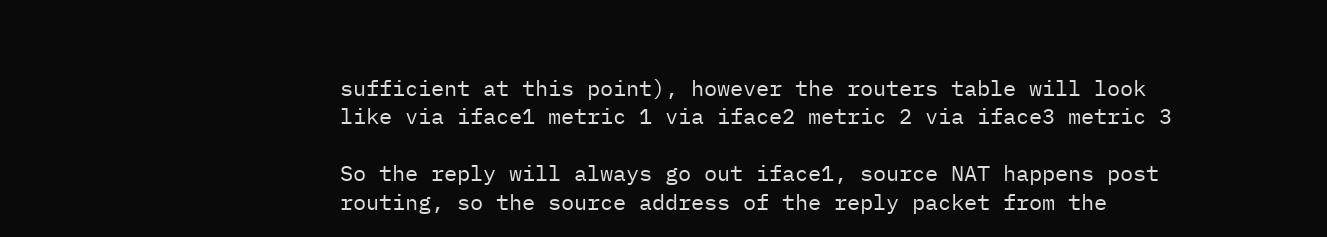sufficient at this point), however the routers table will look like via iface1 metric 1 via iface2 metric 2 via iface3 metric 3

So the reply will always go out iface1, source NAT happens post routing, so the source address of the reply packet from the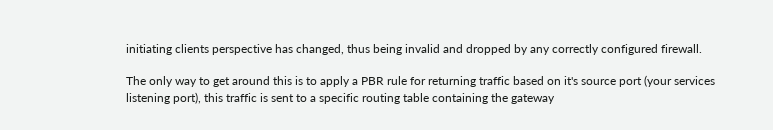initiating clients perspective has changed, thus being invalid and dropped by any correctly configured firewall.

The only way to get around this is to apply a PBR rule for returning traffic based on it's source port (your services listening port), this traffic is sent to a specific routing table containing the gateway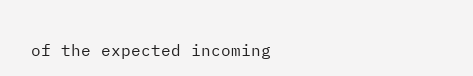of the expected incoming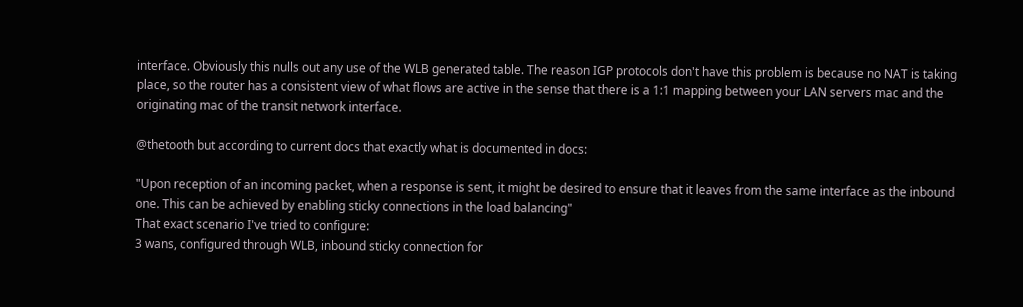interface. Obviously this nulls out any use of the WLB generated table. The reason IGP protocols don't have this problem is because no NAT is taking place, so the router has a consistent view of what flows are active in the sense that there is a 1:1 mapping between your LAN servers mac and the originating mac of the transit network interface.

@thetooth but according to current docs that exactly what is documented in docs:

"Upon reception of an incoming packet, when a response is sent, it might be desired to ensure that it leaves from the same interface as the inbound one. This can be achieved by enabling sticky connections in the load balancing"
That exact scenario I've tried to configure:
3 wans, configured through WLB, inbound sticky connection for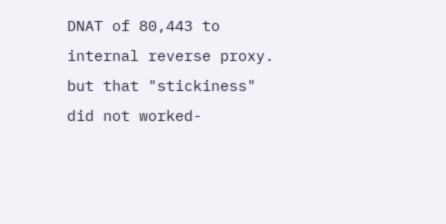DNAT of 80,443 to internal reverse proxy. but that "stickiness" did not worked-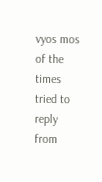vyos mos of the times tried to reply from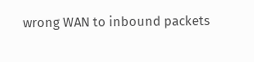wrong WAN to inbound packets